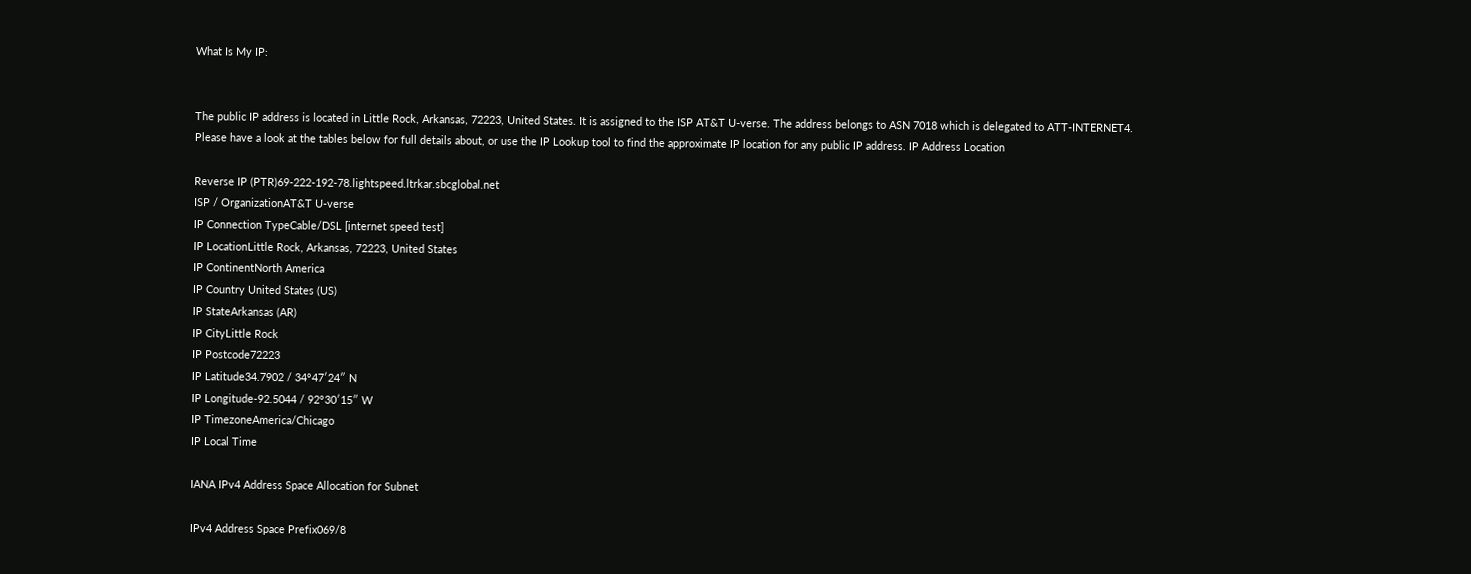What Is My IP:


The public IP address is located in Little Rock, Arkansas, 72223, United States. It is assigned to the ISP AT&T U-verse. The address belongs to ASN 7018 which is delegated to ATT-INTERNET4.
Please have a look at the tables below for full details about, or use the IP Lookup tool to find the approximate IP location for any public IP address. IP Address Location

Reverse IP (PTR)69-222-192-78.lightspeed.ltrkar.sbcglobal.net
ISP / OrganizationAT&T U-verse
IP Connection TypeCable/DSL [internet speed test]
IP LocationLittle Rock, Arkansas, 72223, United States
IP ContinentNorth America
IP Country United States (US)
IP StateArkansas (AR)
IP CityLittle Rock
IP Postcode72223
IP Latitude34.7902 / 34°47′24″ N
IP Longitude-92.5044 / 92°30′15″ W
IP TimezoneAmerica/Chicago
IP Local Time

IANA IPv4 Address Space Allocation for Subnet

IPv4 Address Space Prefix069/8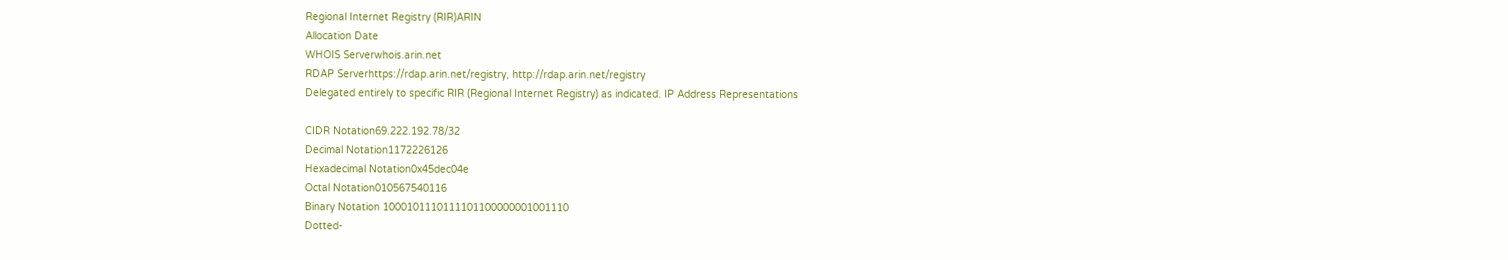Regional Internet Registry (RIR)ARIN
Allocation Date
WHOIS Serverwhois.arin.net
RDAP Serverhttps://rdap.arin.net/registry, http://rdap.arin.net/registry
Delegated entirely to specific RIR (Regional Internet Registry) as indicated. IP Address Representations

CIDR Notation69.222.192.78/32
Decimal Notation1172226126
Hexadecimal Notation0x45dec04e
Octal Notation010567540116
Binary Notation 1000101110111101100000001001110
Dotted-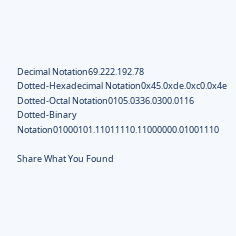Decimal Notation69.222.192.78
Dotted-Hexadecimal Notation0x45.0xde.0xc0.0x4e
Dotted-Octal Notation0105.0336.0300.0116
Dotted-Binary Notation01000101.11011110.11000000.01001110

Share What You Found